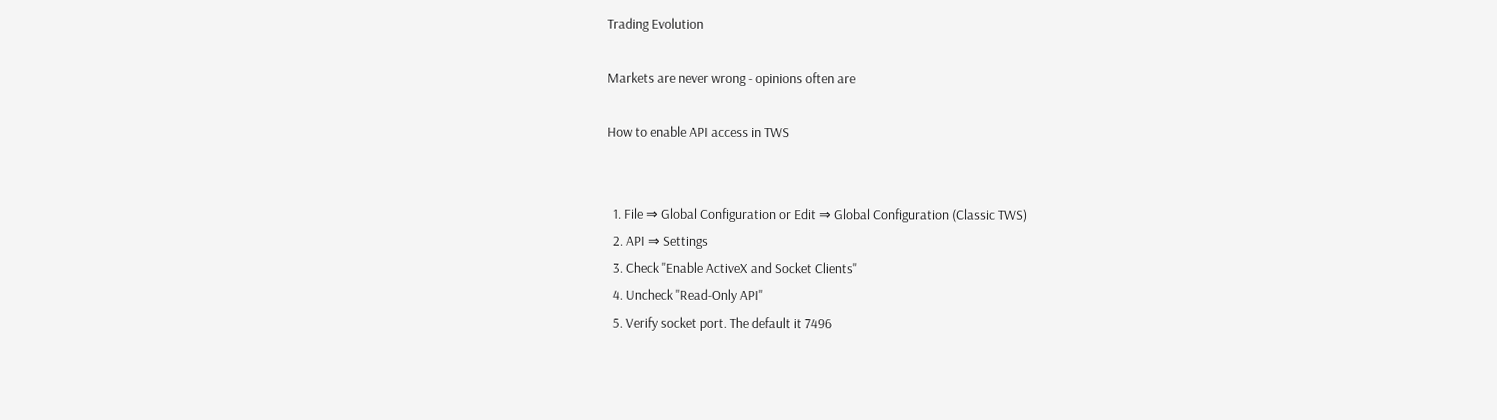Trading Evolution

Markets are never wrong - opinions often are

How to enable API access in TWS


  1. File ⇒ Global Configuration or Edit ⇒ Global Configuration (Classic TWS)
  2. API ⇒ Settings
  3. Check "Enable ActiveX and Socket Clients"
  4. Uncheck "Read-Only API"
  5. Verify socket port. The default it 7496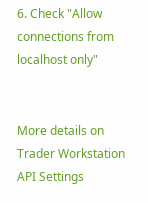6. Check "Allow connections from localhost only"


More details on Trader Workstation API Settings